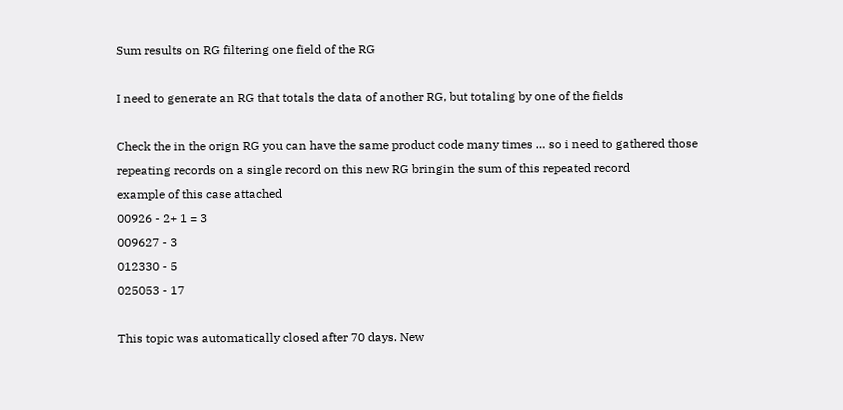Sum results on RG filtering one field of the RG

I need to generate an RG that totals the data of another RG, but totaling by one of the fields

Check the in the orign RG you can have the same product code many times … so i need to gathered those repeating records on a single record on this new RG bringin the sum of this repeated record
example of this case attached
00926 - 2+ 1 = 3
009627 - 3
012330 - 5
025053 - 17

This topic was automatically closed after 70 days. New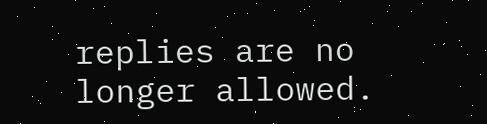replies are no longer allowed.